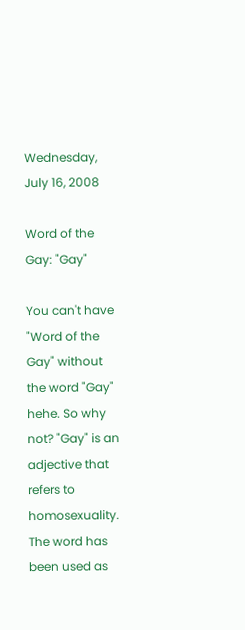Wednesday, July 16, 2008

Word of the Gay: "Gay"

You can't have "Word of the Gay" without the word "Gay" hehe. So why not? "Gay" is an adjective that refers to homosexuality. The word has been used as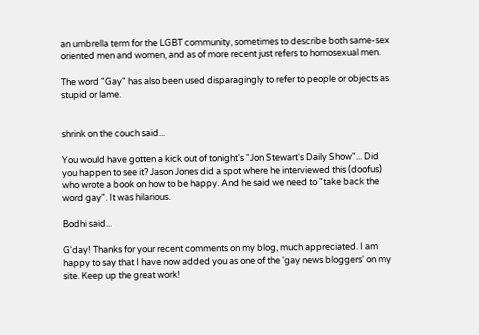an umbrella term for the LGBT community, sometimes to describe both same-sex oriented men and women, and as of more recent just refers to homosexual men.

The word "Gay" has also been used disparagingly to refer to people or objects as stupid or lame.


shrink on the couch said...

You would have gotten a kick out of tonight's "Jon Stewart's Daily Show"... Did you happen to see it? Jason Jones did a spot where he interviewed this (doofus) who wrote a book on how to be happy. And he said we need to "take back the word gay". It was hilarious.

Bodhi said...

G'day! Thanks for your recent comments on my blog, much appreciated. I am happy to say that I have now added you as one of the 'gay news bloggers' on my site. Keep up the great work!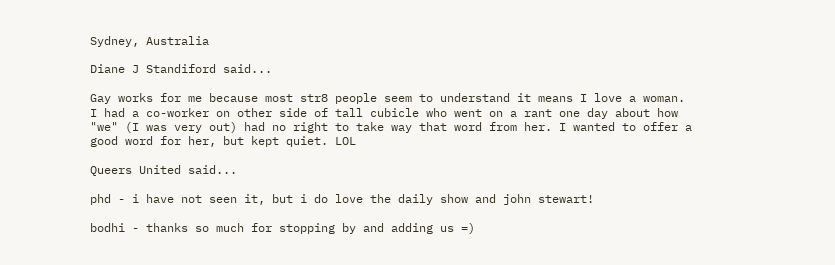Sydney, Australia

Diane J Standiford said...

Gay works for me because most str8 people seem to understand it means I love a woman. I had a co-worker on other side of tall cubicle who went on a rant one day about how "we" (I was very out) had no right to take way that word from her. I wanted to offer a good word for her, but kept quiet. LOL

Queers United said...

phd - i have not seen it, but i do love the daily show and john stewart!

bodhi - thanks so much for stopping by and adding us =)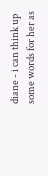diane - i can think up some words for her as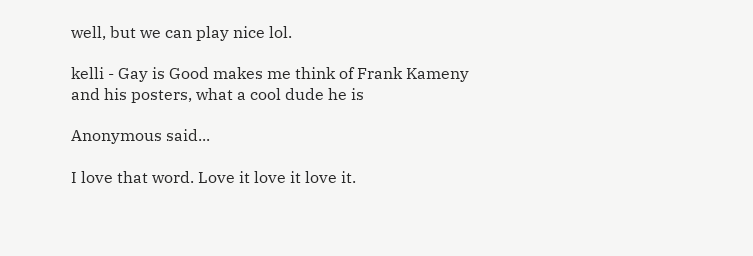well, but we can play nice lol.

kelli - Gay is Good makes me think of Frank Kameny and his posters, what a cool dude he is

Anonymous said...

I love that word. Love it love it love it.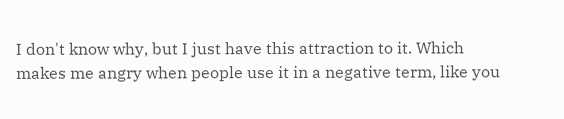I don't know why, but I just have this attraction to it. Which makes me angry when people use it in a negative term, like you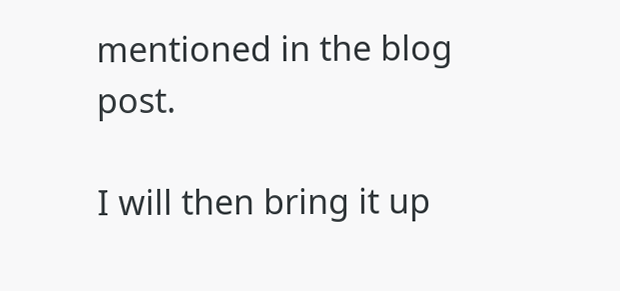mentioned in the blog post.

I will then bring it up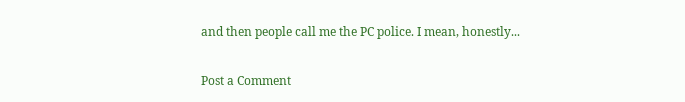and then people call me the PC police. I mean, honestly...

Post a Comment